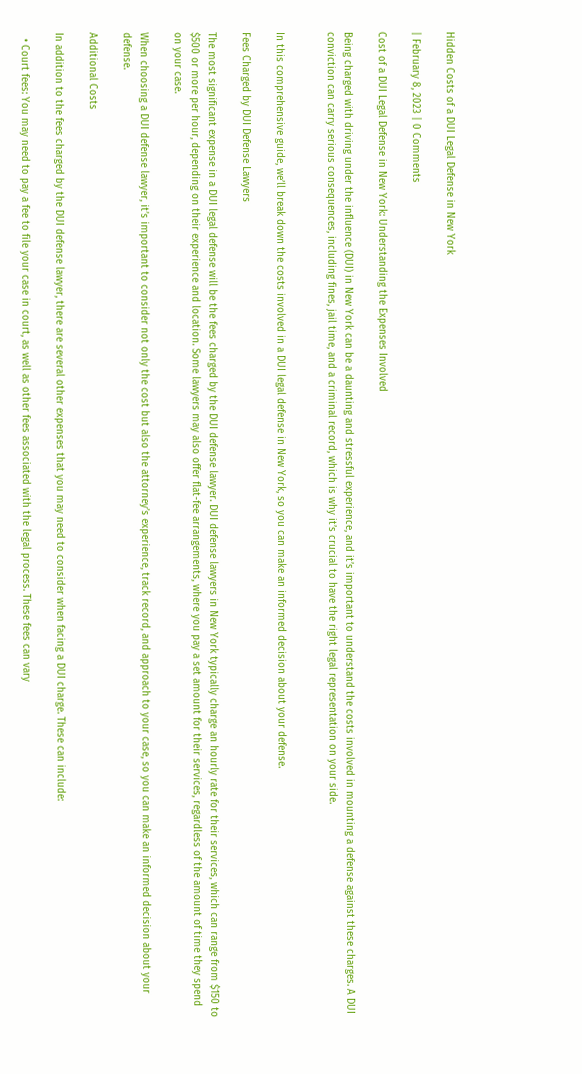Hidden Costs of a DUI Legal Defense in New York

| February 8, 2023 | 0 Comments

Cost of a DUI Legal Defense in New York: Understanding the Expenses Involved

Being charged with driving under the influence (DUI) in New York can be a daunting and stressful experience, and it’s important to understand the costs involved in mounting a defense against these charges. A DUI conviction can carry serious consequences, including fines, jail time, and a criminal record, which is why it’s crucial to have the right legal representation on your side.


In this comprehensive guide, we’ll break down the costs involved in a DUI legal defense in New York, so you can make an informed decision about your defense.

Fees Charged by DUI Defense Lawyers

The most significant expense in a DUI legal defense will be the fees charged by the DUI defense lawyer. DUI defense lawyers in New York typically charge an hourly rate for their services, which can range from $150 to $500 or more per hour, depending on their experience and location. Some lawyers may also offer flat-fee arrangements, where you pay a set amount for their services, regardless of the amount of time they spend on your case.

When choosing a DUI defense lawyer, it’s important to consider not only the cost but also the attorney’s experience, track record, and approach to your case, so you can make an informed decision about your defense.

Additional Costs

In addition to the fees charged by the DUI defense lawyer, there are several other expenses that you may need to consider when facing a DUI charge. These can include:

  • Court fees: You may need to pay a fee to file your case in court, as well as other fees associated with the legal process. These fees can vary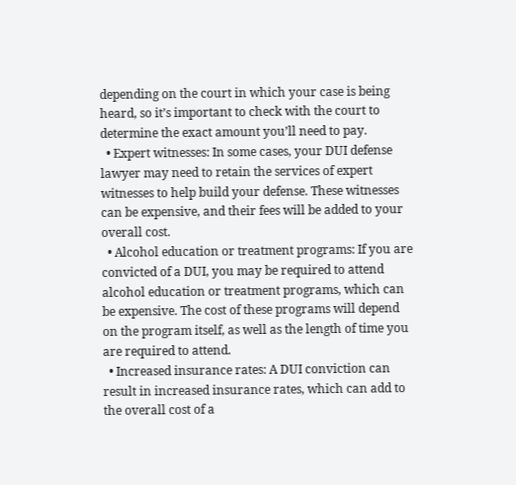depending on the court in which your case is being heard, so it’s important to check with the court to determine the exact amount you’ll need to pay.
  • Expert witnesses: In some cases, your DUI defense lawyer may need to retain the services of expert witnesses to help build your defense. These witnesses can be expensive, and their fees will be added to your overall cost.
  • Alcohol education or treatment programs: If you are convicted of a DUI, you may be required to attend alcohol education or treatment programs, which can be expensive. The cost of these programs will depend on the program itself, as well as the length of time you are required to attend.
  • Increased insurance rates: A DUI conviction can result in increased insurance rates, which can add to the overall cost of a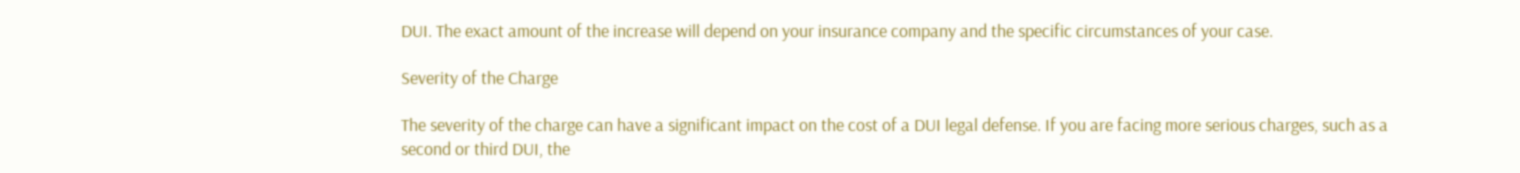DUI. The exact amount of the increase will depend on your insurance company and the specific circumstances of your case.

Severity of the Charge

The severity of the charge can have a significant impact on the cost of a DUI legal defense. If you are facing more serious charges, such as a second or third DUI, the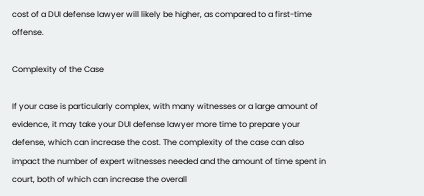cost of a DUI defense lawyer will likely be higher, as compared to a first-time offense.

Complexity of the Case

If your case is particularly complex, with many witnesses or a large amount of evidence, it may take your DUI defense lawyer more time to prepare your defense, which can increase the cost. The complexity of the case can also impact the number of expert witnesses needed and the amount of time spent in court, both of which can increase the overall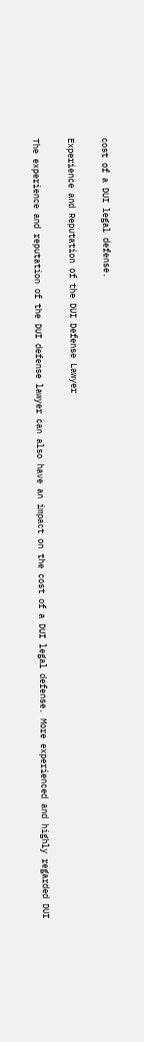cost of a DUI legal defense.

Experience and Reputation of the DUI Defense Lawyer

The experience and reputation of the DUI defense lawyer can also have an impact on the cost of a DUI legal defense. More experienced and highly regarded DUI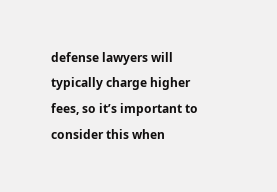defense lawyers will typically charge higher fees, so it’s important to consider this when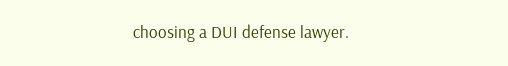choosing a DUI defense lawyer.